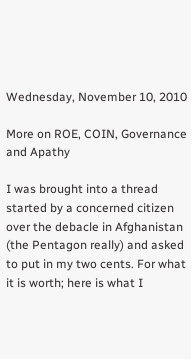Wednesday, November 10, 2010

More on ROE, COIN, Governance and Apathy

I was brought into a thread started by a concerned citizen over the debacle in Afghanistan (the Pentagon really) and asked to put in my two cents. For what it is worth; here is what I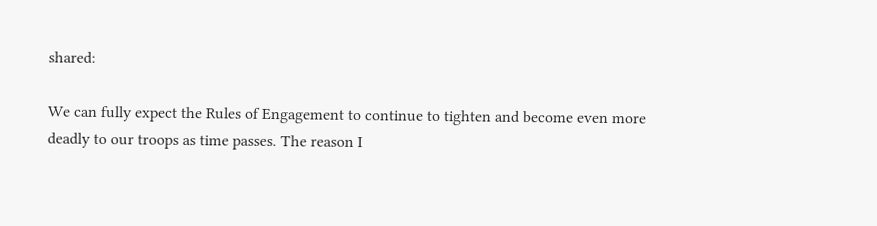shared:

We can fully expect the Rules of Engagement to continue to tighten and become even more deadly to our troops as time passes. The reason I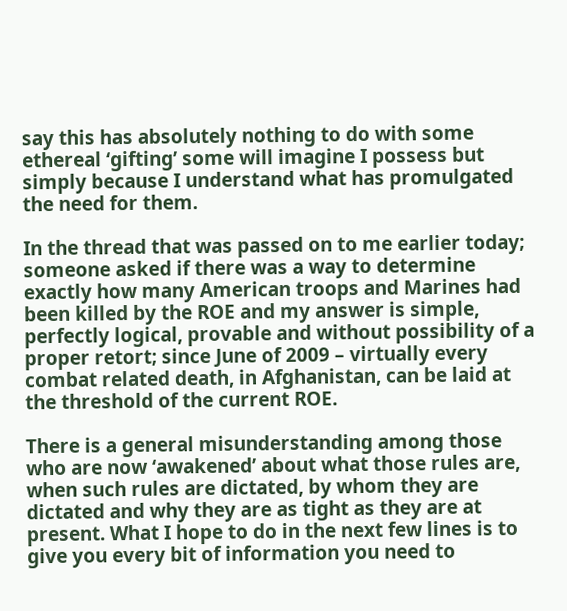say this has absolutely nothing to do with some ethereal ‘gifting’ some will imagine I possess but simply because I understand what has promulgated the need for them.

In the thread that was passed on to me earlier today; someone asked if there was a way to determine exactly how many American troops and Marines had been killed by the ROE and my answer is simple, perfectly logical, provable and without possibility of a proper retort; since June of 2009 – virtually every combat related death, in Afghanistan, can be laid at the threshold of the current ROE.

There is a general misunderstanding among those who are now ‘awakened’ about what those rules are, when such rules are dictated, by whom they are dictated and why they are as tight as they are at present. What I hope to do in the next few lines is to give you every bit of information you need to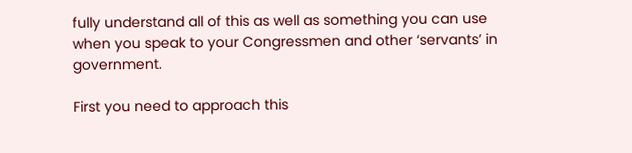fully understand all of this as well as something you can use when you speak to your Congressmen and other ‘servants’ in government.

First you need to approach this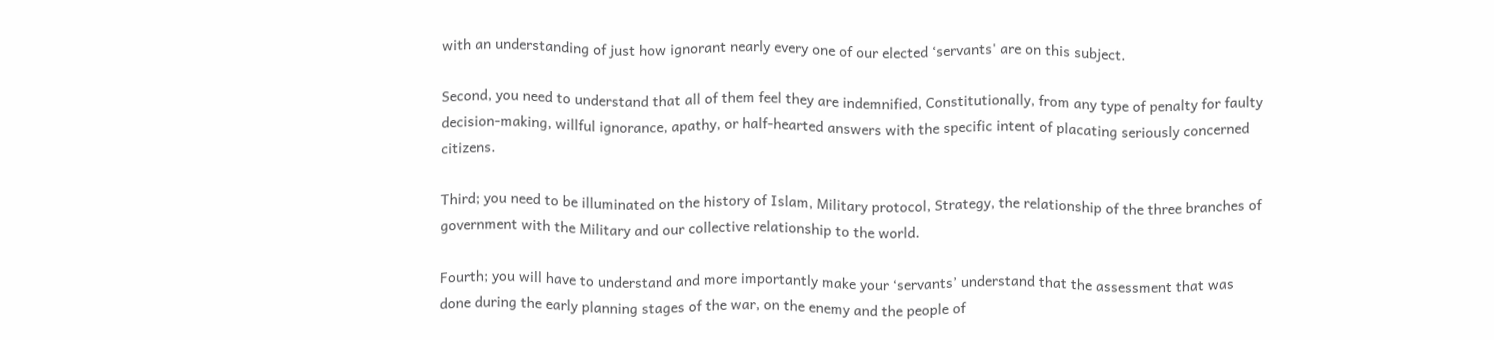with an understanding of just how ignorant nearly every one of our elected ‘servants' are on this subject.

Second, you need to understand that all of them feel they are indemnified, Constitutionally, from any type of penalty for faulty decision-making, willful ignorance, apathy, or half-hearted answers with the specific intent of placating seriously concerned citizens.

Third; you need to be illuminated on the history of Islam, Military protocol, Strategy, the relationship of the three branches of government with the Military and our collective relationship to the world.

Fourth; you will have to understand and more importantly make your ‘servants’ understand that the assessment that was done during the early planning stages of the war, on the enemy and the people of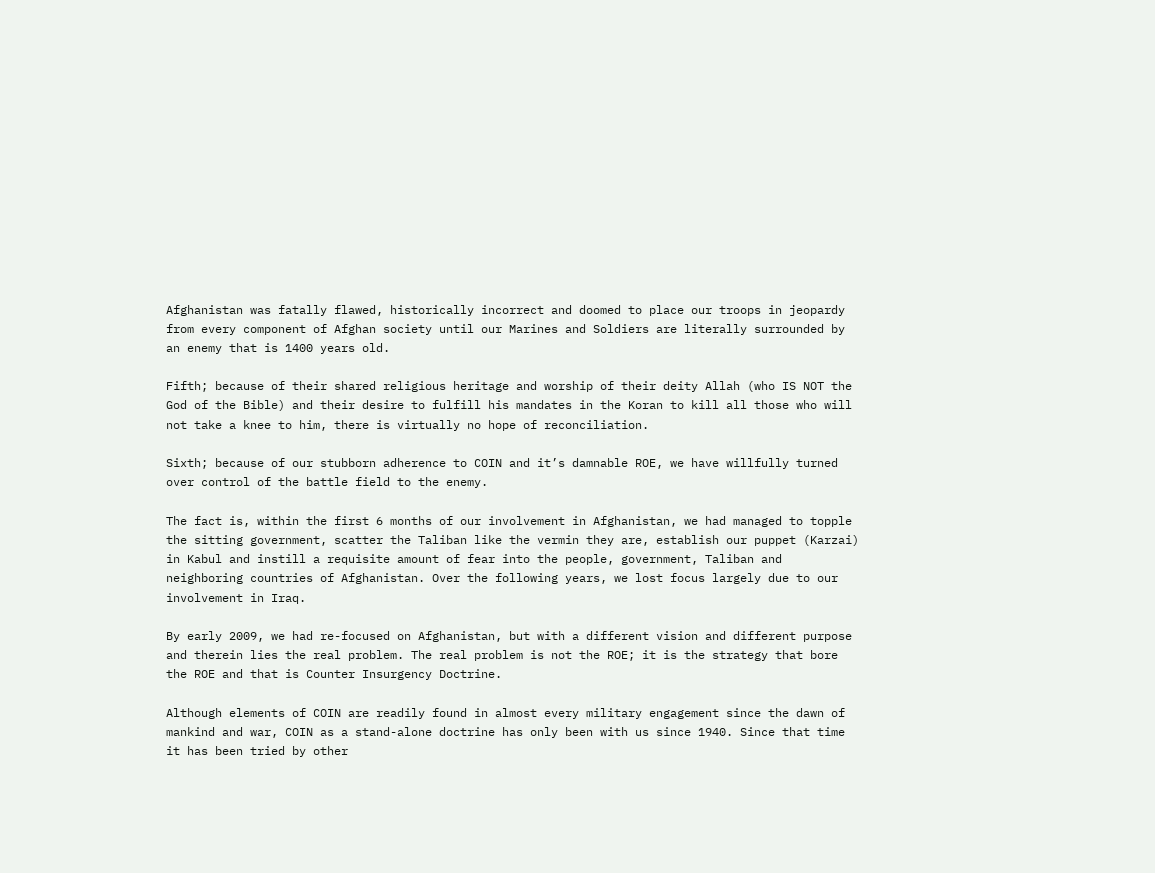Afghanistan was fatally flawed, historically incorrect and doomed to place our troops in jeopardy from every component of Afghan society until our Marines and Soldiers are literally surrounded by an enemy that is 1400 years old.

Fifth; because of their shared religious heritage and worship of their deity Allah (who IS NOT the God of the Bible) and their desire to fulfill his mandates in the Koran to kill all those who will not take a knee to him, there is virtually no hope of reconciliation.

Sixth; because of our stubborn adherence to COIN and it’s damnable ROE, we have willfully turned over control of the battle field to the enemy.

The fact is, within the first 6 months of our involvement in Afghanistan, we had managed to topple the sitting government, scatter the Taliban like the vermin they are, establish our puppet (Karzai) in Kabul and instill a requisite amount of fear into the people, government, Taliban and neighboring countries of Afghanistan. Over the following years, we lost focus largely due to our involvement in Iraq.

By early 2009, we had re-focused on Afghanistan, but with a different vision and different purpose and therein lies the real problem. The real problem is not the ROE; it is the strategy that bore the ROE and that is Counter Insurgency Doctrine.

Although elements of COIN are readily found in almost every military engagement since the dawn of mankind and war, COIN as a stand-alone doctrine has only been with us since 1940. Since that time it has been tried by other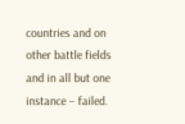countries and on other battle fields and in all but one instance – failed.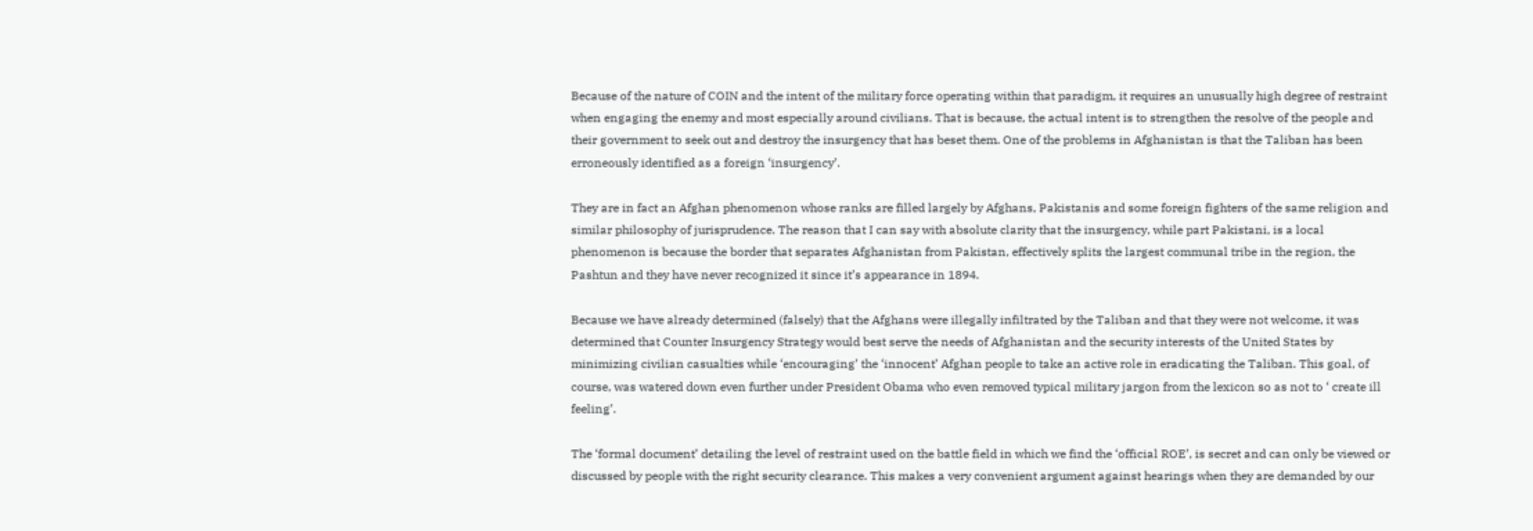Because of the nature of COIN and the intent of the military force operating within that paradigm, it requires an unusually high degree of restraint when engaging the enemy and most especially around civilians. That is because, the actual intent is to strengthen the resolve of the people and their government to seek out and destroy the insurgency that has beset them. One of the problems in Afghanistan is that the Taliban has been erroneously identified as a foreign ‘insurgency’.

They are in fact an Afghan phenomenon whose ranks are filled largely by Afghans, Pakistanis and some foreign fighters of the same religion and similar philosophy of jurisprudence. The reason that I can say with absolute clarity that the insurgency, while part Pakistani, is a local phenomenon is because the border that separates Afghanistan from Pakistan, effectively splits the largest communal tribe in the region, the Pashtun and they have never recognized it since it’s appearance in 1894.

Because we have already determined (falsely) that the Afghans were illegally infiltrated by the Taliban and that they were not welcome, it was determined that Counter Insurgency Strategy would best serve the needs of Afghanistan and the security interests of the United States by minimizing civilian casualties while ‘encouraging’ the ‘innocent’ Afghan people to take an active role in eradicating the Taliban. This goal, of course, was watered down even further under President Obama who even removed typical military jargon from the lexicon so as not to ‘ create ill feeling’.

The ‘formal document’ detailing the level of restraint used on the battle field in which we find the ‘official ROE’, is secret and can only be viewed or discussed by people with the right security clearance. This makes a very convenient argument against hearings when they are demanded by our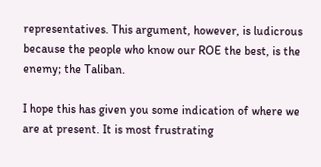representatives. This argument, however, is ludicrous because the people who know our ROE the best, is the enemy; the Taliban.

I hope this has given you some indication of where we are at present. It is most frustrating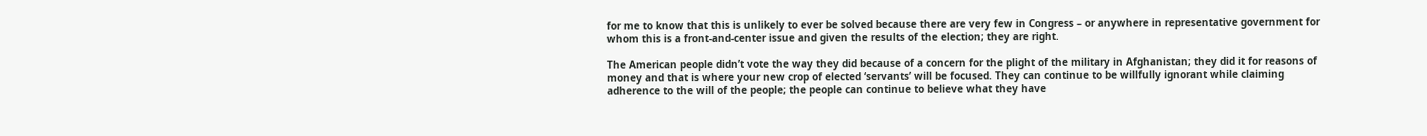for me to know that this is unlikely to ever be solved because there are very few in Congress – or anywhere in representative government for whom this is a front-and-center issue and given the results of the election; they are right.

The American people didn’t vote the way they did because of a concern for the plight of the military in Afghanistan; they did it for reasons of money and that is where your new crop of elected ‘servants’ will be focused. They can continue to be willfully ignorant while claiming adherence to the will of the people; the people can continue to believe what they have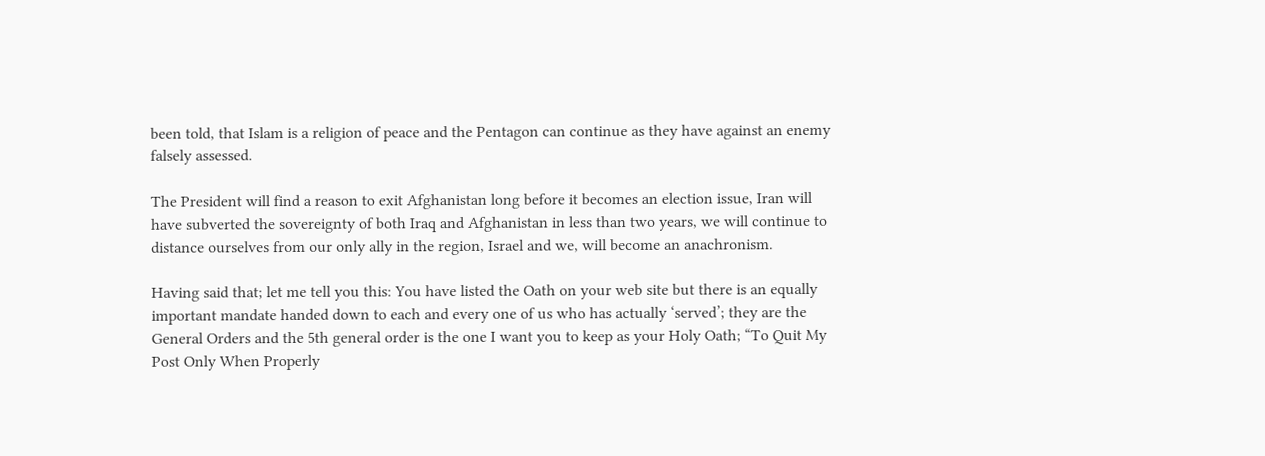been told, that Islam is a religion of peace and the Pentagon can continue as they have against an enemy falsely assessed.

The President will find a reason to exit Afghanistan long before it becomes an election issue, Iran will have subverted the sovereignty of both Iraq and Afghanistan in less than two years, we will continue to distance ourselves from our only ally in the region, Israel and we, will become an anachronism.

Having said that; let me tell you this: You have listed the Oath on your web site but there is an equally important mandate handed down to each and every one of us who has actually ‘served’; they are the General Orders and the 5th general order is the one I want you to keep as your Holy Oath; “To Quit My Post Only When Properly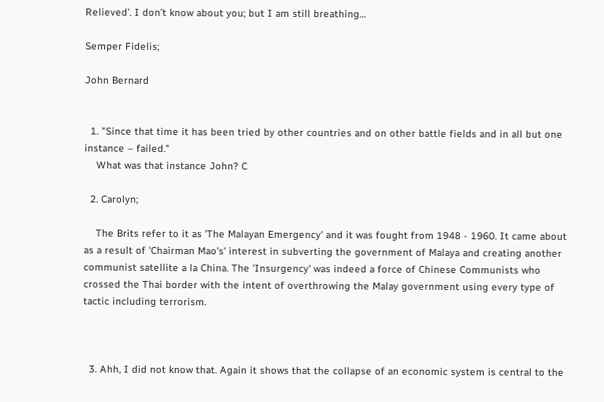Relieved’. I don’t know about you; but I am still breathing…

Semper Fidelis;

John Bernard


  1. "Since that time it has been tried by other countries and on other battle fields and in all but one instance – failed."
    What was that instance John? C

  2. Carolyn;

    The Brits refer to it as 'The Malayan Emergency' and it was fought from 1948 - 1960. It came about as a result of 'Chairman Mao's' interest in subverting the government of Malaya and creating another communist satellite a la China. The 'Insurgency' was indeed a force of Chinese Communists who crossed the Thai border with the intent of overthrowing the Malay government using every type of tactic including terrorism.



  3. Ahh, I did not know that. Again it shows that the collapse of an economic system is central to the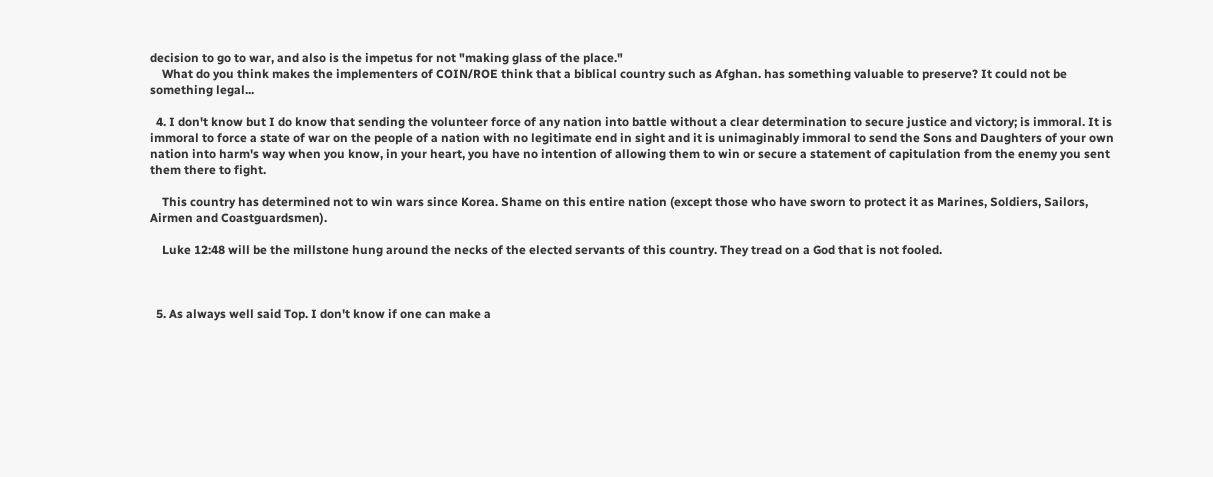decision to go to war, and also is the impetus for not "making glass of the place."
    What do you think makes the implementers of COIN/ROE think that a biblical country such as Afghan. has something valuable to preserve? It could not be something legal...

  4. I don't know but I do know that sending the volunteer force of any nation into battle without a clear determination to secure justice and victory; is immoral. It is immoral to force a state of war on the people of a nation with no legitimate end in sight and it is unimaginably immoral to send the Sons and Daughters of your own nation into harm's way when you know, in your heart, you have no intention of allowing them to win or secure a statement of capitulation from the enemy you sent them there to fight.

    This country has determined not to win wars since Korea. Shame on this entire nation (except those who have sworn to protect it as Marines, Soldiers, Sailors, Airmen and Coastguardsmen).

    Luke 12:48 will be the millstone hung around the necks of the elected servants of this country. They tread on a God that is not fooled.



  5. As always well said Top. I don't know if one can make a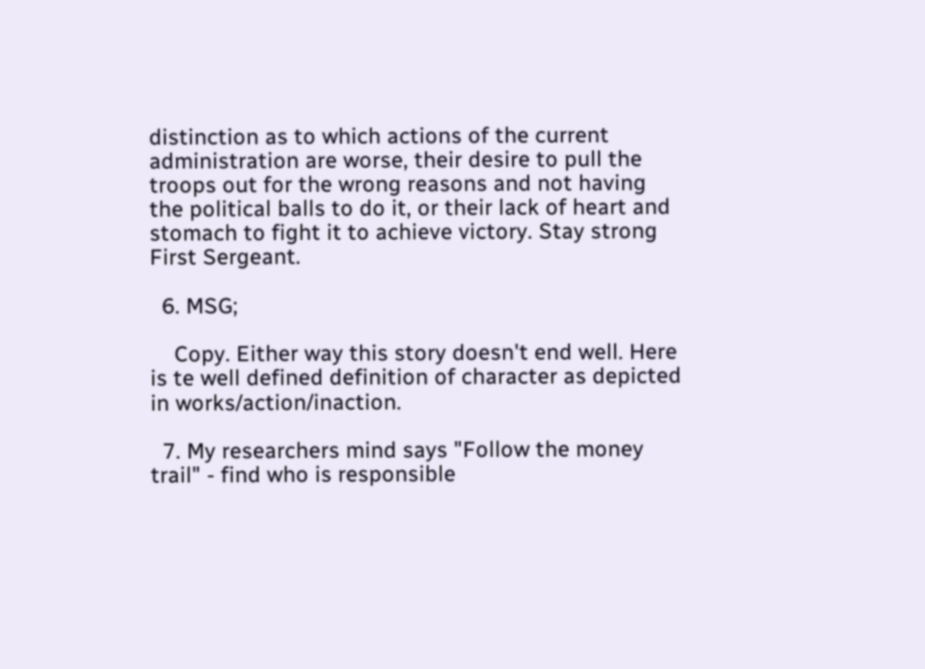distinction as to which actions of the current administration are worse, their desire to pull the troops out for the wrong reasons and not having the political balls to do it, or their lack of heart and stomach to fight it to achieve victory. Stay strong First Sergeant.

  6. MSG;

    Copy. Either way this story doesn't end well. Here is te well defined definition of character as depicted in works/action/inaction.

  7. My researchers mind says "Follow the money trail" - find who is responsible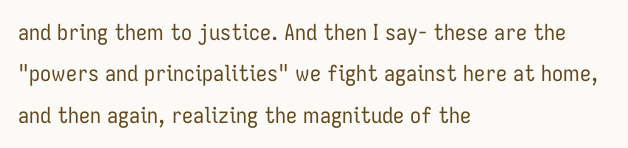and bring them to justice. And then I say- these are the "powers and principalities" we fight against here at home, and then again, realizing the magnitude of the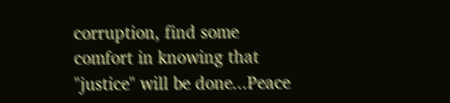corruption, find some comfort in knowing that "justice" will be done...Peace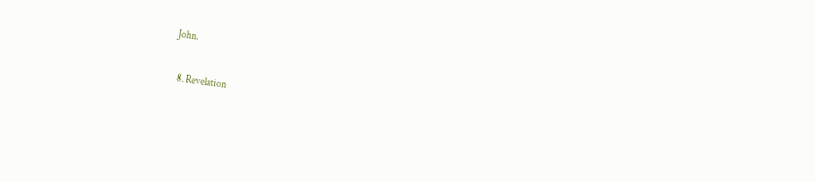John.

  8. Revelation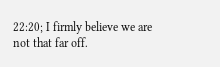22:20; I firmly believe we are not that far off.